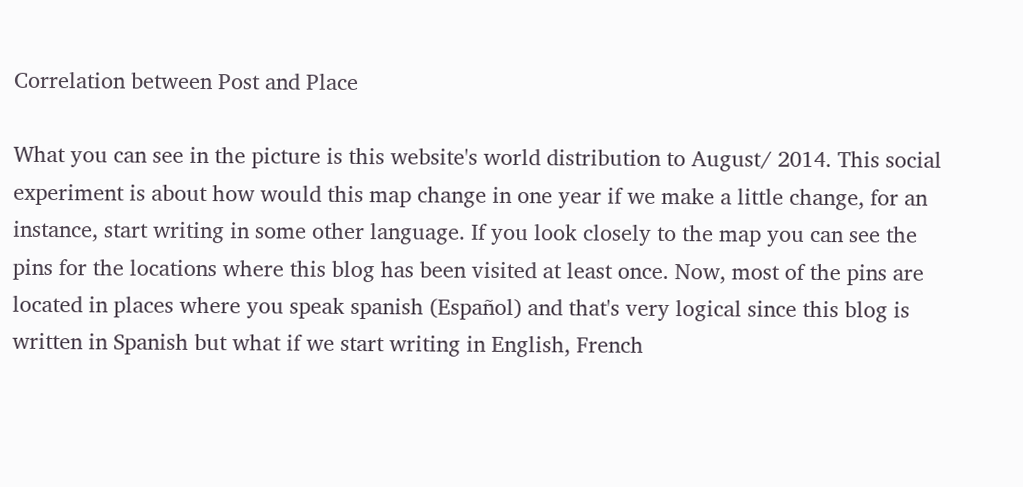Correlation between Post and Place

What you can see in the picture is this website's world distribution to August/ 2014. This social experiment is about how would this map change in one year if we make a little change, for an instance, start writing in some other language. If you look closely to the map you can see the pins for the locations where this blog has been visited at least once. Now, most of the pins are located in places where you speak spanish (Español) and that's very logical since this blog is written in Spanish but what if we start writing in English, French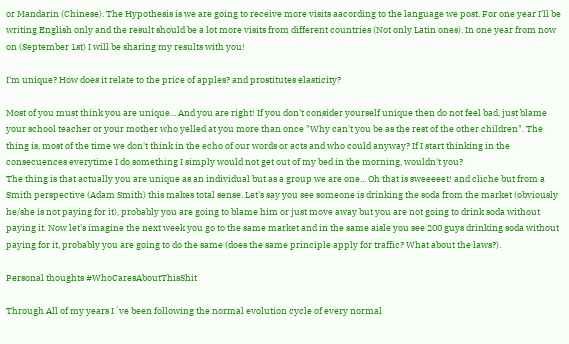or Mandarin (Chinese). The Hypothesis is we are going to receive more visits aacording to the language we post. For one year I'll be writing English only and the result should be a lot more visits from different countries (Not only Latin ones). In one year from now on (September 1st) I will be sharing my results with you!

I'm unique? How does it relate to the price of apples? and prostitutes elasticity?

Most of you must think you are unique... And you are right! If you don't consider yourself unique then do not feel bad, just blame your school teacher or your mother who yelled at you more than once "Why can't you be as the rest of the other children". The thing is, most of the time we don't think in the echo of our words or acts and who could anyway? If I start thinking in the consecuences everytime I do something I simply would not get out of my bed in the morning, wouldn't you?
The thing is that actually you are unique as an individual but as a group we are one... Oh that is sweeeeet! and cliche but from a Smith perspective (Adam Smith) this makes total sense. Let's say you see someone is drinking the soda from the market (obviously he/she is not paying for it), probably you are going to blame him or just move away but you are not going to drink soda without paying it. Now let's imagine the next week you go to the same market and in the same aisle you see 200 guys drinking soda without paying for it, probably you are going to do the same (does the same principle apply for traffic? What about the laws?).

Personal thoughts #WhoCaresAboutThisShit

Through All of my years I´ve been following the normal evolution cycle of every normal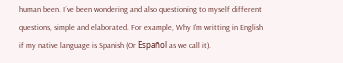human been. I´ve been wondering and also questioning to myself different questions, simple and elaborated. For example, Why I'm writting in English if my native language is Spanish (Or Español as we call it).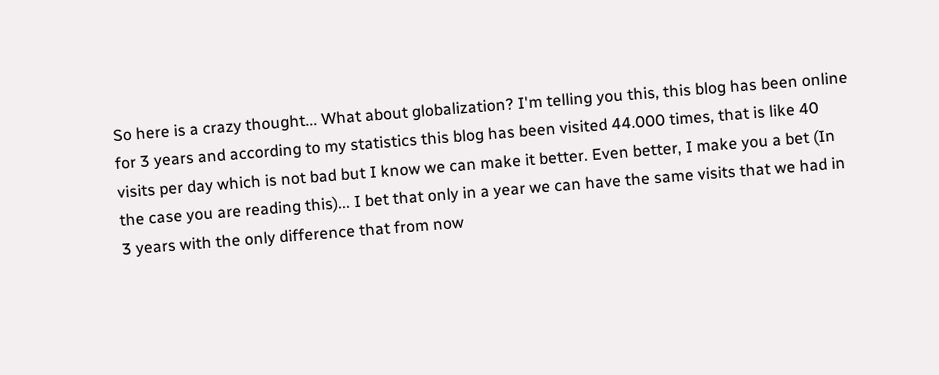So here is a crazy thought... What about globalization? I'm telling you this, this blog has been online for 3 years and according to my statistics this blog has been visited 44.000 times, that is like 40 visits per day which is not bad but I know we can make it better. Even better, I make you a bet (In the case you are reading this)... I bet that only in a year we can have the same visits that we had in 3 years with the only difference that from now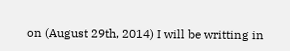on (August 29th, 2014) I will be writting in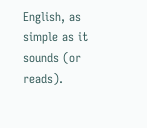English, as simple as it sounds (or reads).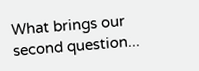What brings our second question...